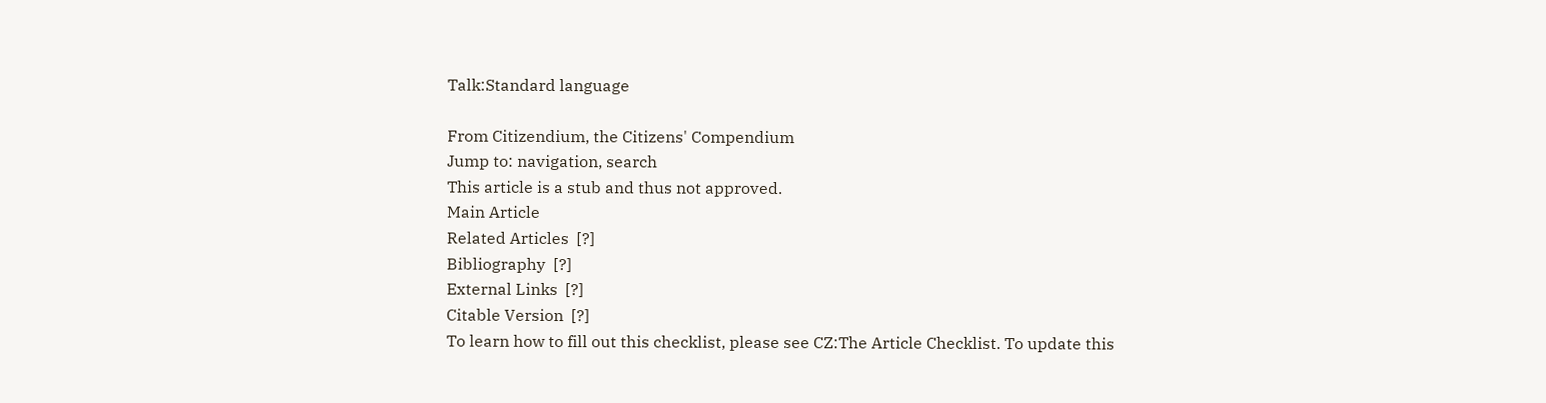Talk:Standard language

From Citizendium, the Citizens' Compendium
Jump to: navigation, search
This article is a stub and thus not approved.
Main Article
Related Articles  [?]
Bibliography  [?]
External Links  [?]
Citable Version  [?]
To learn how to fill out this checklist, please see CZ:The Article Checklist. To update this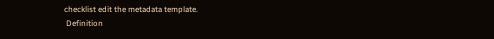checklist edit the metadata template.
 Definition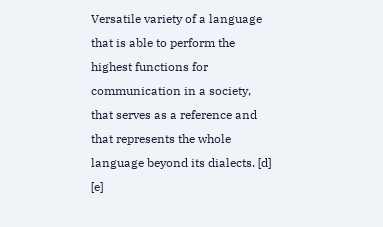Versatile variety of a language that is able to perform the highest functions for communication in a society, that serves as a reference and that represents the whole language beyond its dialects. [d] [e]